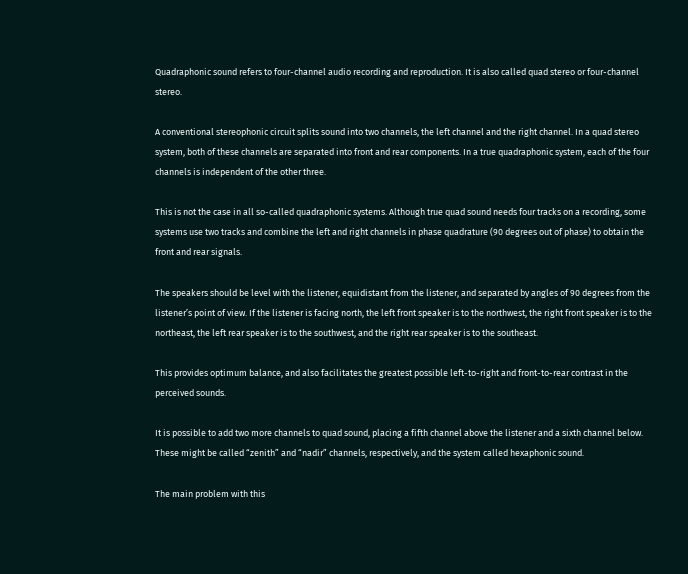Quadraphonic sound refers to four-channel audio recording and reproduction. It is also called quad stereo or four-channel stereo.

A conventional stereophonic circuit splits sound into two channels, the left channel and the right channel. In a quad stereo system, both of these channels are separated into front and rear components. In a true quadraphonic system, each of the four channels is independent of the other three.

This is not the case in all so-called quadraphonic systems. Although true quad sound needs four tracks on a recording, some systems use two tracks and combine the left and right channels in phase quadrature (90 degrees out of phase) to obtain the front and rear signals.

The speakers should be level with the listener, equidistant from the listener, and separated by angles of 90 degrees from the listener’s point of view. If the listener is facing north, the left front speaker is to the northwest, the right front speaker is to the northeast, the left rear speaker is to the southwest, and the right rear speaker is to the southeast.

This provides optimum balance, and also facilitates the greatest possible left-to-right and front-to-rear contrast in the perceived sounds.

It is possible to add two more channels to quad sound, placing a fifth channel above the listener and a sixth channel below. These might be called “zenith” and “nadir” channels, respectively, and the system called hexaphonic sound.

The main problem with this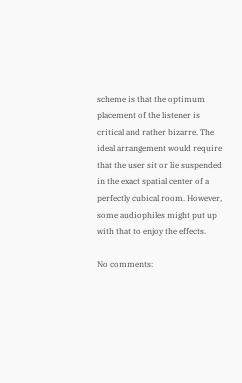scheme is that the optimum placement of the listener is critical and rather bizarre. The ideal arrangement would require that the user sit or lie suspended in the exact spatial center of a perfectly cubical room. However, some audiophiles might put up with that to enjoy the effects.

No comments: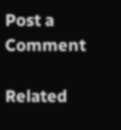Post a Comment

Related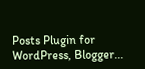Posts Plugin for WordPress, Blogger...